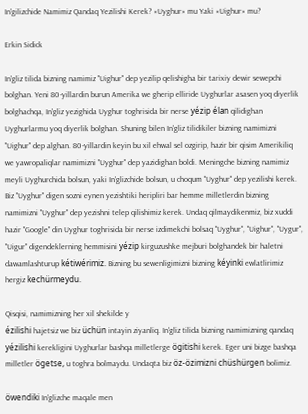In'gilizchide Namimiz Qandaq Yezilishi Kerek? «Uyghur» mu Yaki «Uighur» mu?

Erkin Sidick

In'gliz tilida bizning namimiz "Uighur" dep yezilip qelishigha bir tarixiy dewir sewepchi bolghan. Yeni 80-yillardin burun Amerika we gherip elliride Uyghurlar asasen yoq diyerlik bolghachqa, In'gliz yezighida Uyghur toghrisida bir nerse yézip élan qilidighan Uyghurlarmu yoq diyerlik bolghan. Shuning bilen In'gliz tilidikiler bizning namimizni "Uighur" dep alghan. 80-yillardin keyin bu xil ehwal sel ozgirip, hazir bir qisim Amerikiliq we yawropaliqlar namimizni "Uyghur" dep yazidighan boldi. Meningche bizning namimiz meyli Uyghurchida bolsun, yaki In'glizchide bolsun, u choqum "Uyghur" dep yezilishi kerek. Biz "Uyghur" digen sozni eynen yezishtiki heripliri bar hemme milletlerdin bizning namimizni "Uyghur" dep yezishni telep qilishimiz kerek. Undaq qilmaydikenmiz, biz xuddi hazir "Google" din Uyghur toghrisida bir nerse izdimekchi bolsaq "Uyghur", "Uighur", "Uygur", "Uigur" digendeklerning hemmisini yézip kirguzushke mejburi bolghandek bir haletni dawamlashturup kétiwérimiz. Bizning bu sewenligimizni bizning kéyinki ewlatlirimiz hergiz kechürmeydu.

Qisqisi, namimizning her xil shekilde y
ézilishi hajetsiz we biz üchün intayin ziyanliq. In'gliz tilida bizning namimizning qandaq yézilishi kerekligini Uyghurlar bashqa milletlerge ögitishi kerek. Eger uni bizge bashqa milletler ögetse, u toghra bolmaydu. Undaqta biz öz-özimizni chüshürgen bolimiz.

öwendiki In'glizche maqale men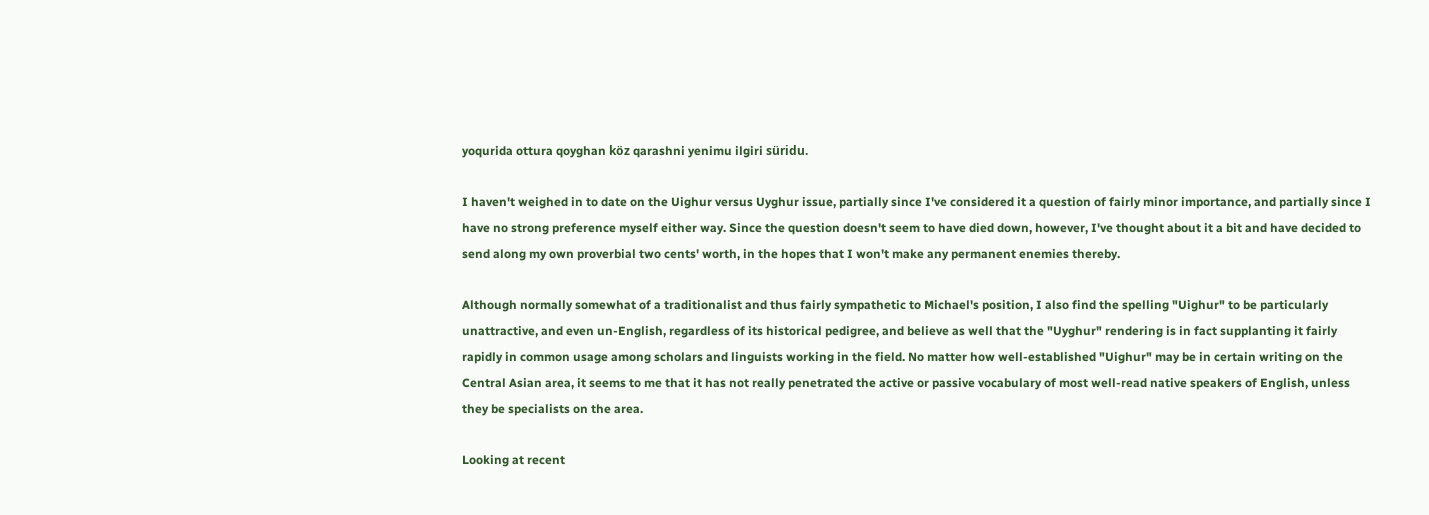yoqurida ottura qoyghan köz qarashni yenimu ilgiri süridu.

I haven't weighed in to date on the Uighur versus Uyghur issue, partially since I've considered it a question of fairly minor importance, and partially since I have no strong preference myself either way. Since the question doesn't seem to have died down, however, I've thought about it a bit and have decided to send along my own proverbial two cents' worth, in the hopes that I won't make any permanent enemies thereby.

Although normally somewhat of a traditionalist and thus fairly sympathetic to Michael's position, I also find the spelling "Uighur" to be particularly unattractive, and even un-English, regardless of its historical pedigree, and believe as well that the "Uyghur" rendering is in fact supplanting it fairly rapidly in common usage among scholars and linguists working in the field. No matter how well-established "Uighur" may be in certain writing on the
Central Asian area, it seems to me that it has not really penetrated the active or passive vocabulary of most well-read native speakers of English, unless they be specialists on the area.

Looking at recent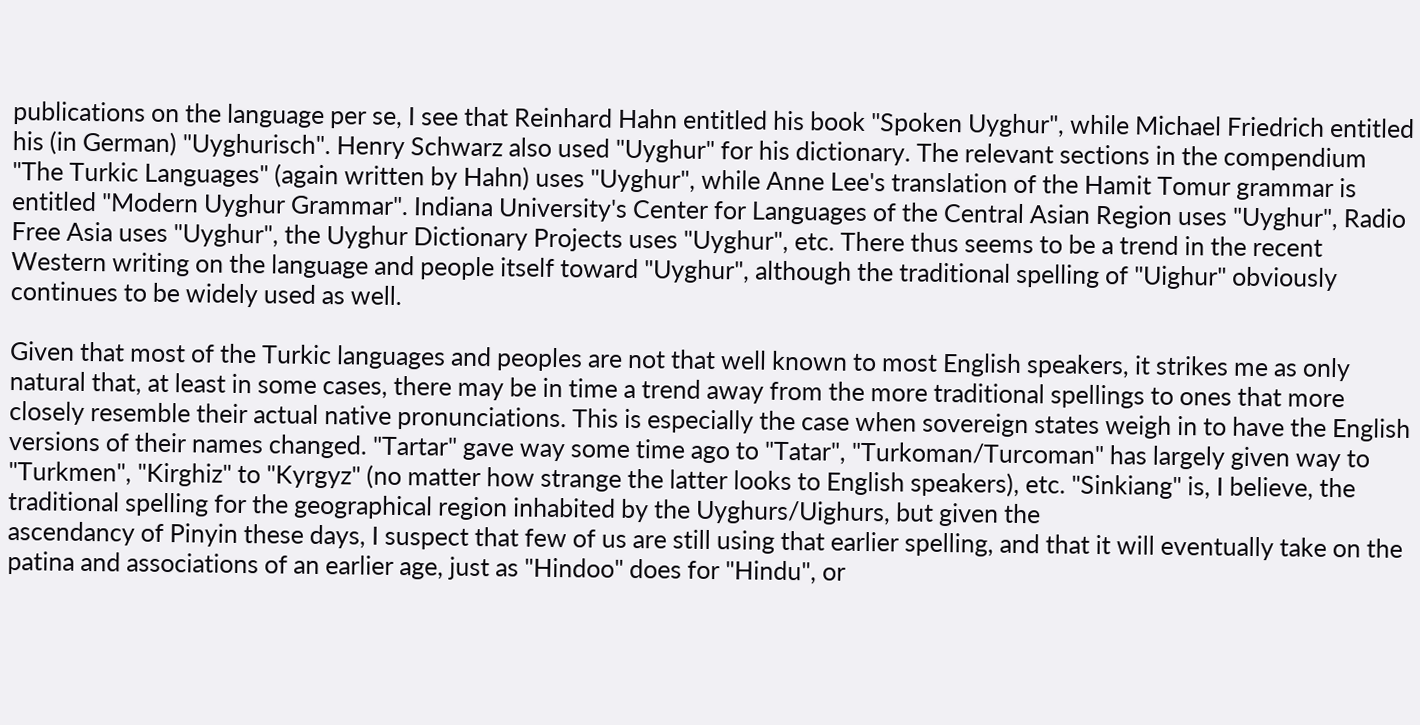publications on the language per se, I see that Reinhard Hahn entitled his book "Spoken Uyghur", while Michael Friedrich entitled his (in German) "Uyghurisch". Henry Schwarz also used "Uyghur" for his dictionary. The relevant sections in the compendium "The Turkic Languages" (again written by Hahn) uses "Uyghur", while Anne Lee's translation of the Hamit Tomur grammar is entitled "Modern Uyghur Grammar". Indiana University's Center for Languages of the Central Asian Region uses "Uyghur", Radio Free Asia uses "Uyghur", the Uyghur Dictionary Projects uses "Uyghur", etc. There thus seems to be a trend in the recent Western writing on the language and people itself toward "Uyghur", although the traditional spelling of "Uighur" obviously continues to be widely used as well.

Given that most of the Turkic languages and peoples are not that well known to most English speakers, it strikes me as only natural that, at least in some cases, there may be in time a trend away from the more traditional spellings to ones that more closely resemble their actual native pronunciations. This is especially the case when sovereign states weigh in to have the English versions of their names changed. "Tartar" gave way some time ago to "Tatar", "Turkoman/Turcoman" has largely given way to "Turkmen", "Kirghiz" to "Kyrgyz" (no matter how strange the latter looks to English speakers), etc. "Sinkiang" is, I believe, the traditional spelling for the geographical region inhabited by the Uyghurs/Uighurs, but given the
ascendancy of Pinyin these days, I suspect that few of us are still using that earlier spelling, and that it will eventually take on the
patina and associations of an earlier age, just as "Hindoo" does for "Hindu", or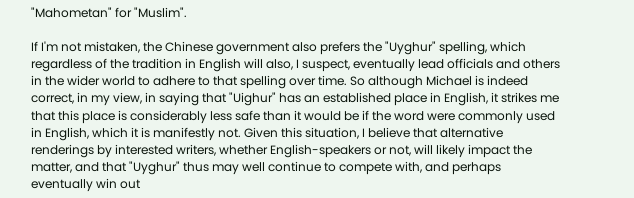"Mahometan" for "Muslim".

If I'm not mistaken, the Chinese government also prefers the "Uyghur" spelling, which regardless of the tradition in English will also, I suspect, eventually lead officials and others in the wider world to adhere to that spelling over time. So although Michael is indeed correct, in my view, in saying that "Uighur" has an established place in English, it strikes me that this place is considerably less safe than it would be if the word were commonly used in English, which it is manifestly not. Given this situation, I believe that alternative renderings by interested writers, whether English-speakers or not, will likely impact the matter, and that "Uyghur" thus may well continue to compete with, and perhaps eventually win out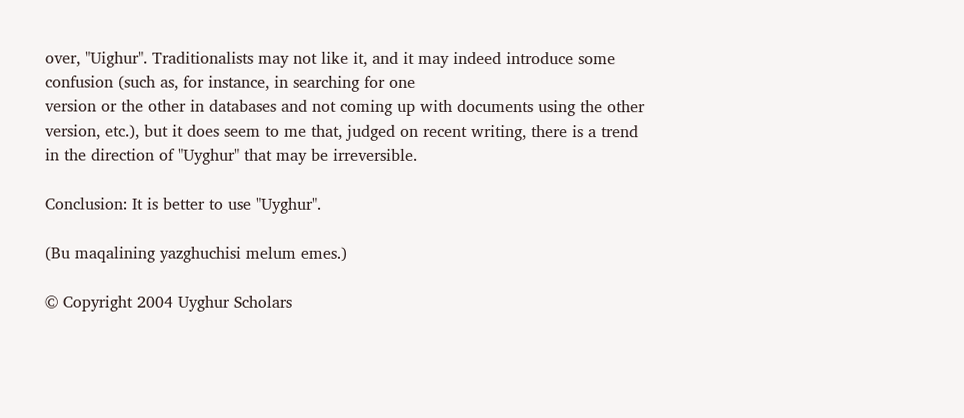over, "Uighur". Traditionalists may not like it, and it may indeed introduce some confusion (such as, for instance, in searching for one
version or the other in databases and not coming up with documents using the other version, etc.), but it does seem to me that, judged on recent writing, there is a trend in the direction of "Uyghur" that may be irreversible.

Conclusion: It is better to use "Uyghur".

(Bu maqalining yazghuchisi melum emes.)

© Copyright 2004 Uyghur Scholars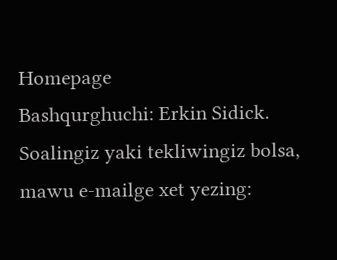Homepage
Bashqurghuchi: Erkin Sidick.
Soalingiz yaki tekliwingiz bolsa, mawu e-mailge xet yezing: